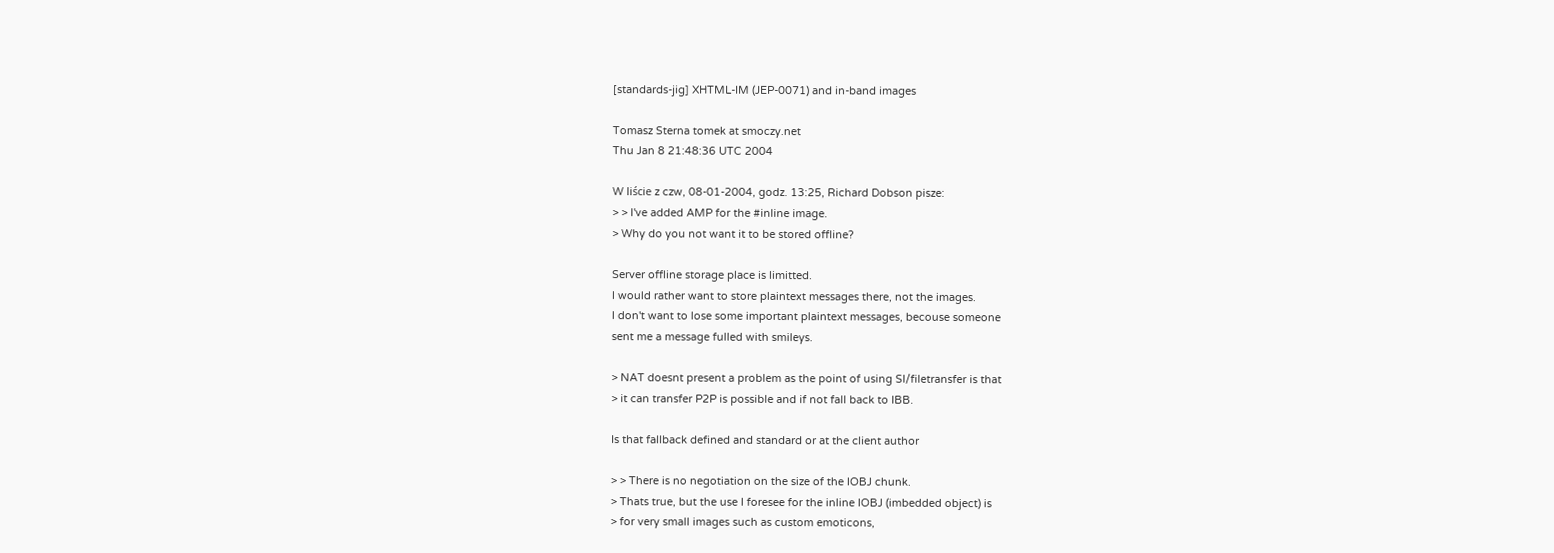[standards-jig] XHTML-IM (JEP-0071) and in-band images

Tomasz Sterna tomek at smoczy.net
Thu Jan 8 21:48:36 UTC 2004

W liście z czw, 08-01-2004, godz. 13:25, Richard Dobson pisze:
> > I've added AMP for the #inline image.
> Why do you not want it to be stored offline?

Server offline storage place is limitted.
I would rather want to store plaintext messages there, not the images.
I don't want to lose some important plaintext messages, becouse someone
sent me a message fulled with smileys.

> NAT doesnt present a problem as the point of using SI/filetransfer is that
> it can transfer P2P is possible and if not fall back to IBB.

Is that fallback defined and standard or at the client author

> > There is no negotiation on the size of the IOBJ chunk.
> Thats true, but the use I foresee for the inline IOBJ (imbedded object) is
> for very small images such as custom emoticons,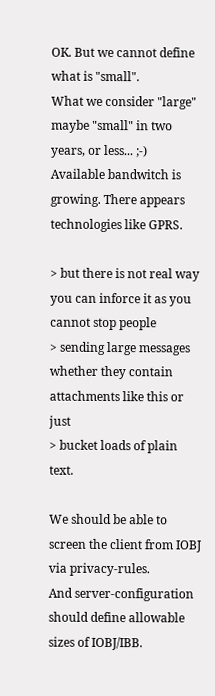OK. But we cannot define what is "small".
What we consider "large" maybe "small" in two years, or less... ;-)
Available bandwitch is growing. There appears technologies like GPRS.

> but there is not real way you can inforce it as you cannot stop people
> sending large messages whether they contain attachments like this or just
> bucket loads of plain text.

We should be able to screen the client from IOBJ via privacy-rules.
And server-configuration should define allowable sizes of IOBJ/IBB.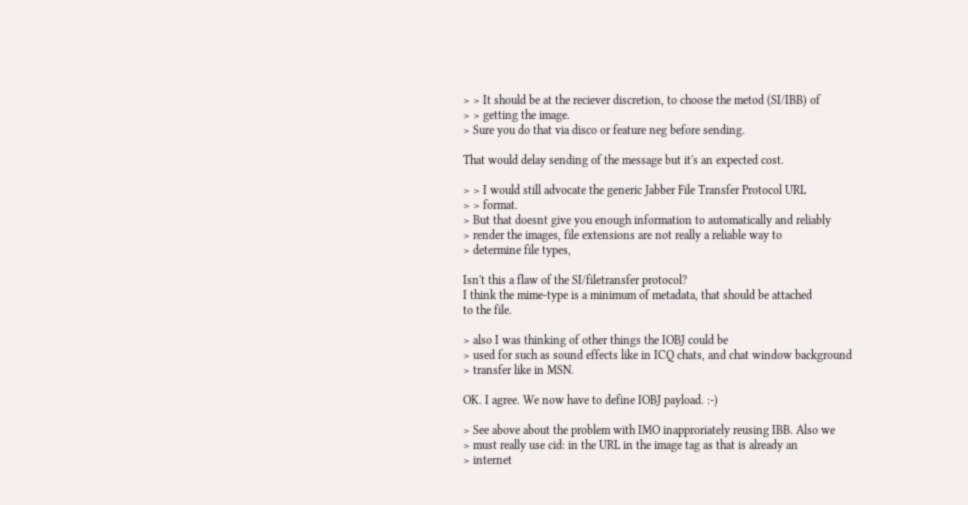> > It should be at the reciever discretion, to choose the metod (SI/IBB) of
> > getting the image.
> Sure you do that via disco or feature neg before sending.

That would delay sending of the message but it's an expected cost.

> > I would still advocate the generic Jabber File Transfer Protocol URL
> > format.
> But that doesnt give you enough information to automatically and reliably
> render the images, file extensions are not really a reliable way to
> determine file types,

Isn't this a flaw of the SI/filetransfer protocol?
I think the mime-type is a minimum of metadata, that should be attached
to the file.

> also I was thinking of other things the IOBJ could be
> used for such as sound effects like in ICQ chats, and chat window background
> transfer like in MSN.

OK. I agree. We now have to define IOBJ payload. :-)

> See above about the problem with IMO inapproriately reusing IBB. Also we
> must really use cid: in the URL in the image tag as that is already an
> internet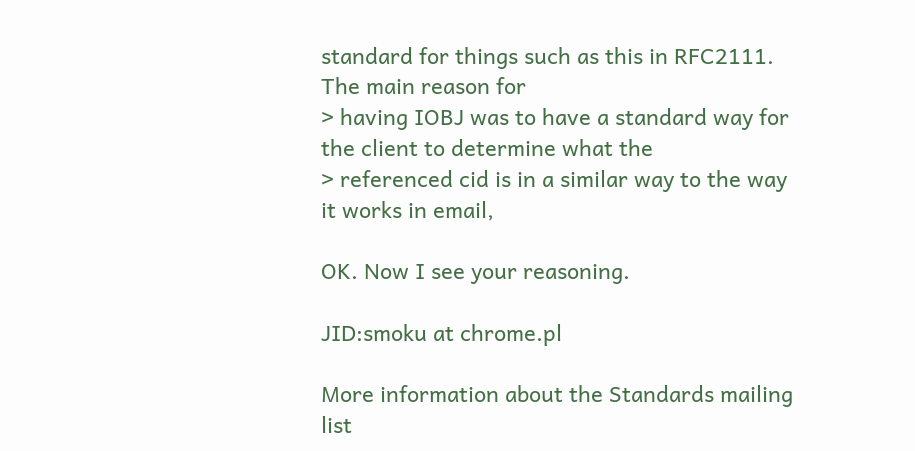standard for things such as this in RFC2111. The main reason for
> having IOBJ was to have a standard way for the client to determine what the
> referenced cid is in a similar way to the way it works in email,

OK. Now I see your reasoning.

JID:smoku at chrome.pl

More information about the Standards mailing list